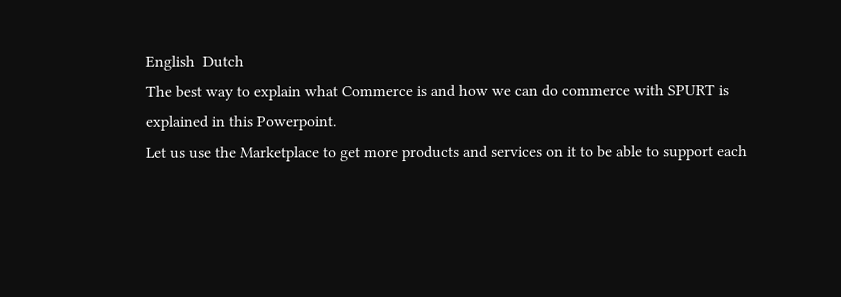English  Dutch
The best way to explain what Commerce is and how we can do commerce with SPURT is explained in this Powerpoint.
Let us use the Marketplace to get more products and services on it to be able to support each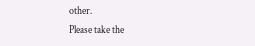other.
Please take the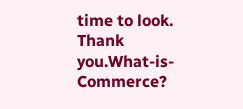time to look.
Thank you.What-is-Commerce?